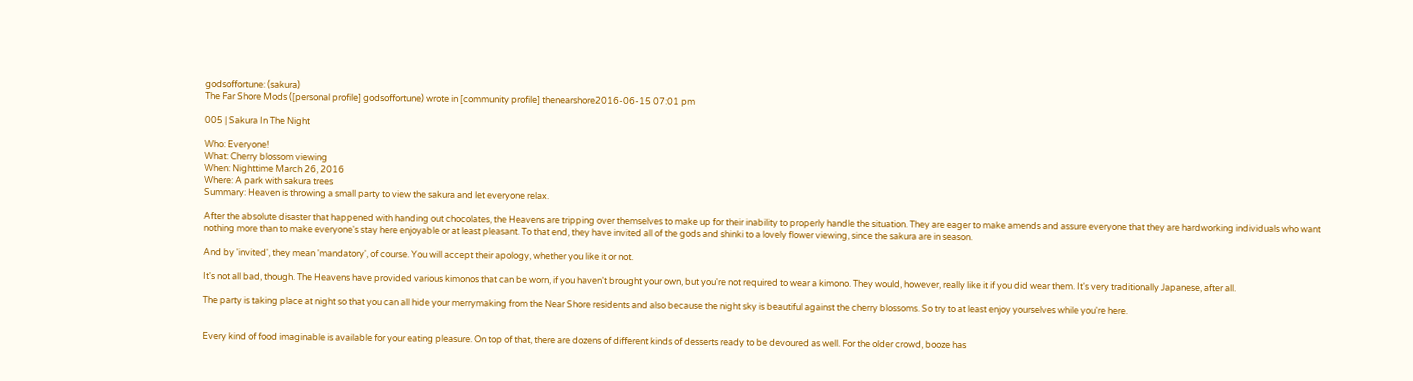godsoffortune: (sakura)
The Far Shore Mods ([personal profile] godsoffortune) wrote in [community profile] thenearshore2016-06-15 07:01 pm

005 | Sakura In The Night

Who: Everyone!
What: Cherry blossom viewing
When: Nighttime March 26, 2016
Where: A park with sakura trees
Summary: Heaven is throwing a small party to view the sakura and let everyone relax.

After the absolute disaster that happened with handing out chocolates, the Heavens are tripping over themselves to make up for their inability to properly handle the situation. They are eager to make amends and assure everyone that they are hardworking individuals who want nothing more than to make everyone's stay here enjoyable or at least pleasant. To that end, they have invited all of the gods and shinki to a lovely flower viewing, since the sakura are in season.

And by 'invited', they mean 'mandatory', of course. You will accept their apology, whether you like it or not.

It's not all bad, though. The Heavens have provided various kimonos that can be worn, if you haven't brought your own, but you're not required to wear a kimono. They would, however, really like it if you did wear them. It's very traditionally Japanese, after all.

The party is taking place at night so that you can all hide your merrymaking from the Near Shore residents and also because the night sky is beautiful against the cherry blossoms. So try to at least enjoy yourselves while you're here.


Every kind of food imaginable is available for your eating pleasure. On top of that, there are dozens of different kinds of desserts ready to be devoured as well. For the older crowd, booze has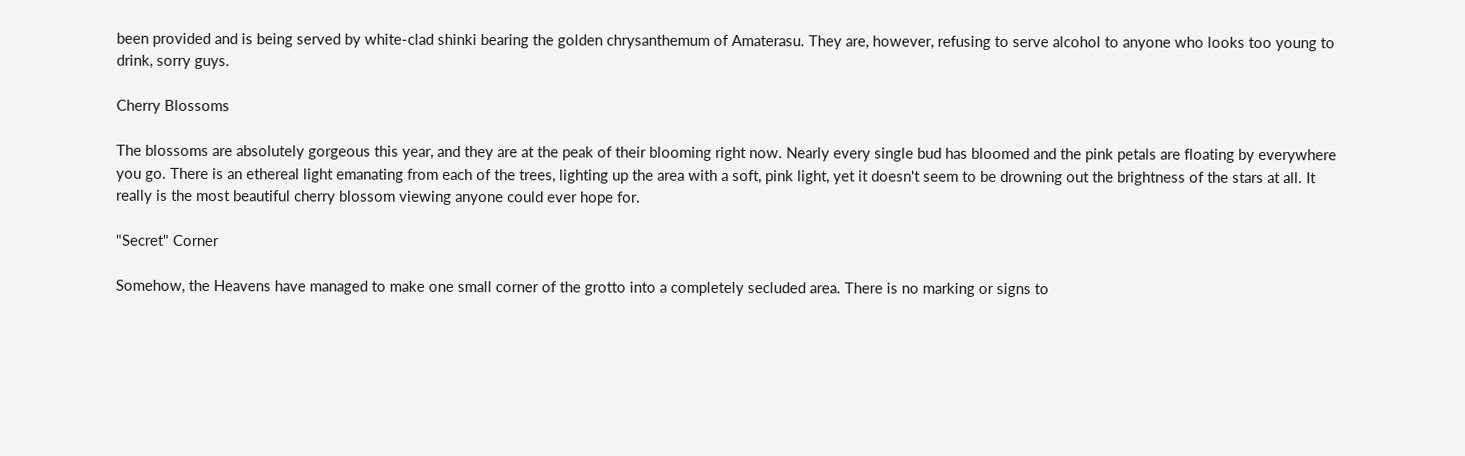been provided and is being served by white-clad shinki bearing the golden chrysanthemum of Amaterasu. They are, however, refusing to serve alcohol to anyone who looks too young to drink, sorry guys.

Cherry Blossoms

The blossoms are absolutely gorgeous this year, and they are at the peak of their blooming right now. Nearly every single bud has bloomed and the pink petals are floating by everywhere you go. There is an ethereal light emanating from each of the trees, lighting up the area with a soft, pink light, yet it doesn't seem to be drowning out the brightness of the stars at all. It really is the most beautiful cherry blossom viewing anyone could ever hope for.

"Secret" Corner

Somehow, the Heavens have managed to make one small corner of the grotto into a completely secluded area. There is no marking or signs to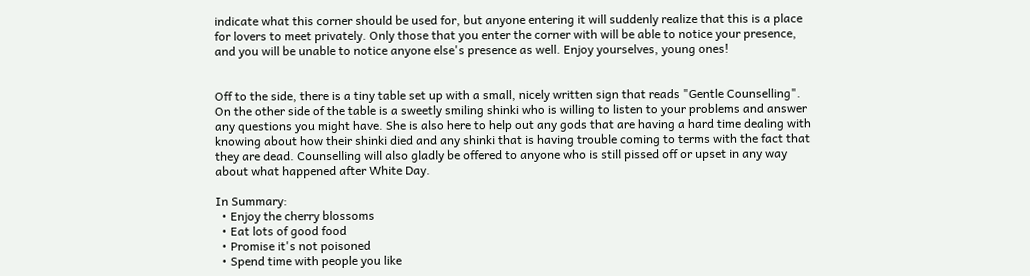indicate what this corner should be used for, but anyone entering it will suddenly realize that this is a place for lovers to meet privately. Only those that you enter the corner with will be able to notice your presence, and you will be unable to notice anyone else's presence as well. Enjoy yourselves, young ones!


Off to the side, there is a tiny table set up with a small, nicely written sign that reads "Gentle Counselling". On the other side of the table is a sweetly smiling shinki who is willing to listen to your problems and answer any questions you might have. She is also here to help out any gods that are having a hard time dealing with knowing about how their shinki died and any shinki that is having trouble coming to terms with the fact that they are dead. Counselling will also gladly be offered to anyone who is still pissed off or upset in any way about what happened after White Day.

In Summary:
  • Enjoy the cherry blossoms
  • Eat lots of good food
  • Promise it's not poisoned
  • Spend time with people you like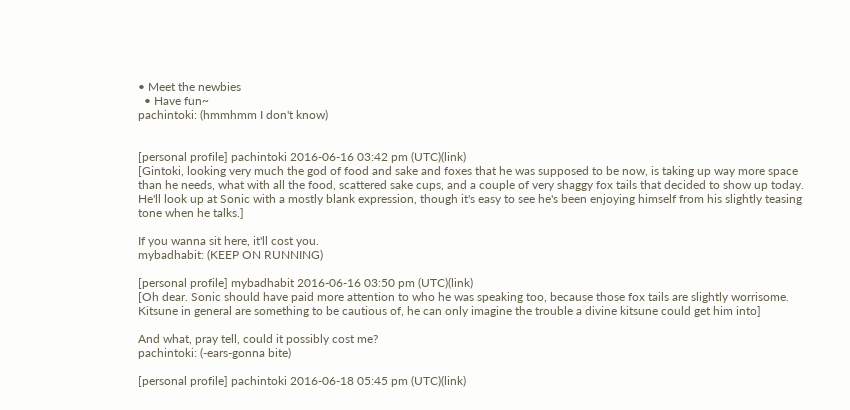• Meet the newbies
  • Have fun~
pachintoki: (hmmhmm I don't know)


[personal profile] pachintoki 2016-06-16 03:42 pm (UTC)(link)
[Gintoki, looking very much the god of food and sake and foxes that he was supposed to be now, is taking up way more space than he needs, what with all the food, scattered sake cups, and a couple of very shaggy fox tails that decided to show up today. He'll look up at Sonic with a mostly blank expression, though it's easy to see he's been enjoying himself from his slightly teasing tone when he talks.]

If you wanna sit here, it'll cost you.
mybadhabit: (KEEP ON RUNNING)

[personal profile] mybadhabit 2016-06-16 03:50 pm (UTC)(link)
[Oh dear. Sonic should have paid more attention to who he was speaking too, because those fox tails are slightly worrisome. Kitsune in general are something to be cautious of, he can only imagine the trouble a divine kitsune could get him into]

And what, pray tell, could it possibly cost me?
pachintoki: (-ears-gonna bite)

[personal profile] pachintoki 2016-06-18 05:45 pm (UTC)(link)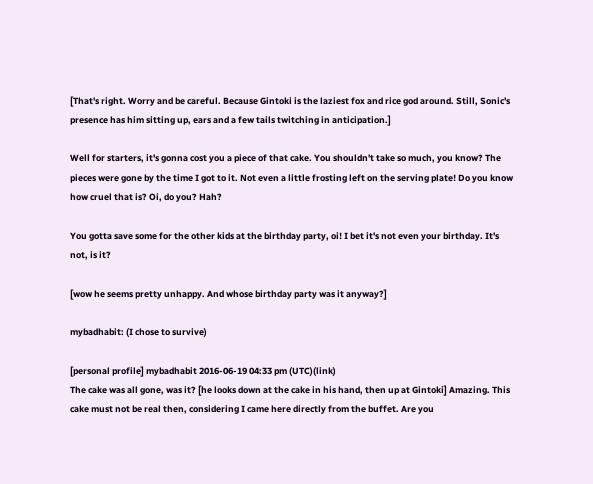[That's right. Worry and be careful. Because Gintoki is the laziest fox and rice god around. Still, Sonic's presence has him sitting up, ears and a few tails twitching in anticipation.]

Well for starters, it's gonna cost you a piece of that cake. You shouldn't take so much, you know? The pieces were gone by the time I got to it. Not even a little frosting left on the serving plate! Do you know how cruel that is? Oi, do you? Hah?

You gotta save some for the other kids at the birthday party, oi! I bet it's not even your birthday. It's not, is it?

[wow he seems pretty unhappy. And whose birthday party was it anyway?]

mybadhabit: (I chose to survive)

[personal profile] mybadhabit 2016-06-19 04:33 pm (UTC)(link)
The cake was all gone, was it? [he looks down at the cake in his hand, then up at Gintoki] Amazing. This cake must not be real then, considering I came here directly from the buffet. Are you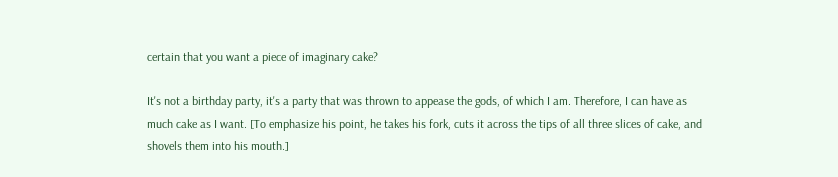certain that you want a piece of imaginary cake?

It's not a birthday party, it's a party that was thrown to appease the gods, of which I am. Therefore, I can have as much cake as I want. [To emphasize his point, he takes his fork, cuts it across the tips of all three slices of cake, and shovels them into his mouth.]